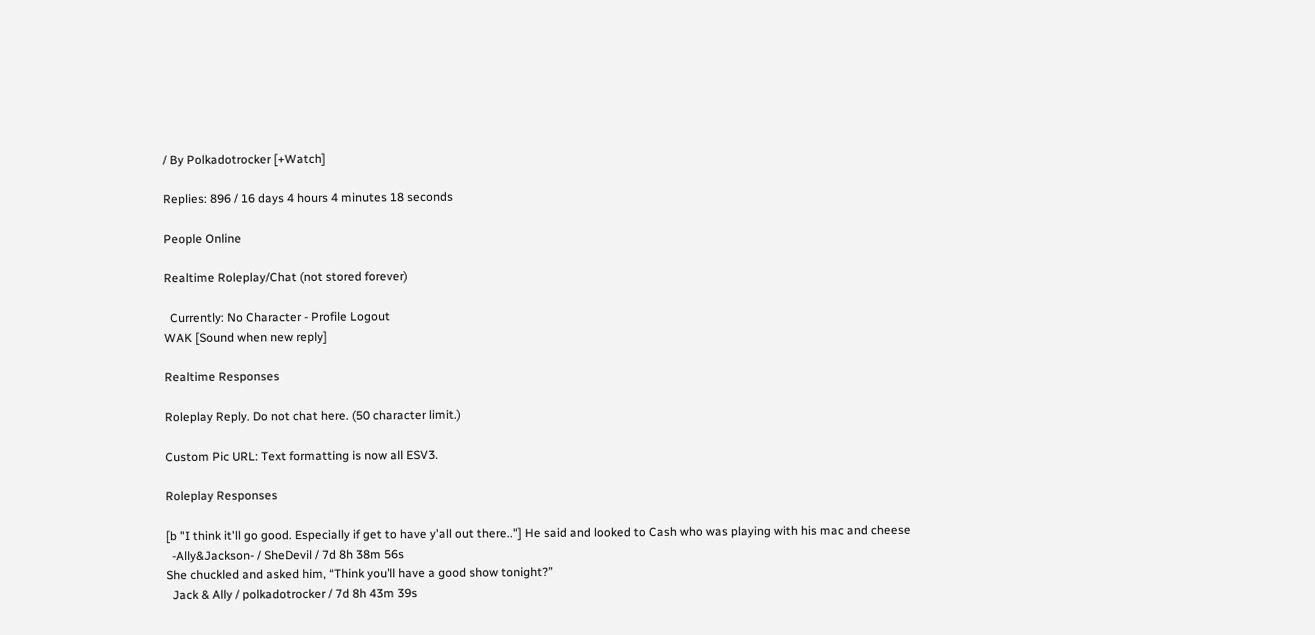/ By Polkadotrocker [+Watch]

Replies: 896 / 16 days 4 hours 4 minutes 18 seconds

People Online

Realtime Roleplay/Chat (not stored forever)

  Currently: No Character - Profile Logout
WAK [Sound when new reply]

Realtime Responses

Roleplay Reply. Do not chat here. (50 character limit.)

Custom Pic URL: Text formatting is now all ESV3.

Roleplay Responses

[b "I think it'll go good. Especially if get to have y'all out there.."] He said and looked to Cash who was playing with his mac and cheese
  -Ally&Jackson- / SheDevil / 7d 8h 38m 56s
She chuckled and asked him, “Think you’ll have a good show tonight?”
  Jack & Ally / polkadotrocker / 7d 8h 43m 39s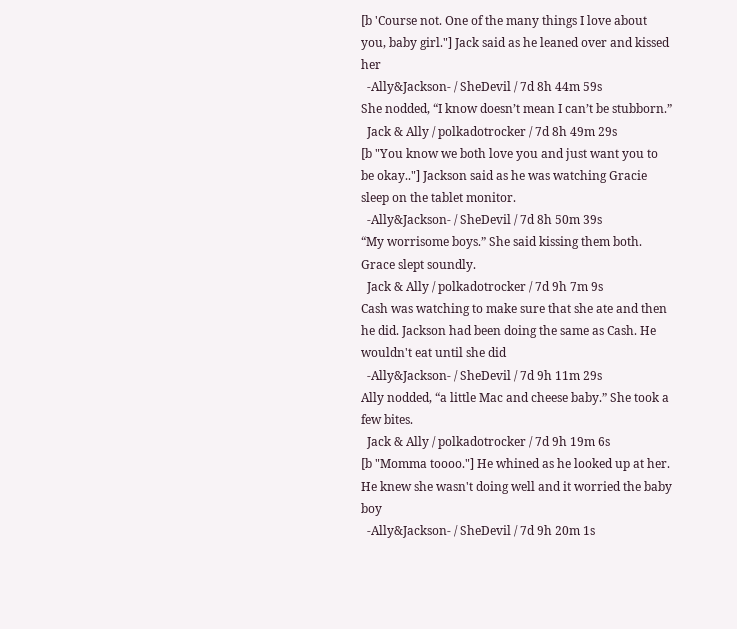[b 'Course not. One of the many things I love about you, baby girl."] Jack said as he leaned over and kissed her
  -Ally&Jackson- / SheDevil / 7d 8h 44m 59s
She nodded, “I know doesn’t mean I can’t be stubborn.”
  Jack & Ally / polkadotrocker / 7d 8h 49m 29s
[b "You know we both love you and just want you to be okay.."] Jackson said as he was watching Gracie sleep on the tablet monitor.
  -Ally&Jackson- / SheDevil / 7d 8h 50m 39s
“My worrisome boys.” She said kissing them both. Grace slept soundly.
  Jack & Ally / polkadotrocker / 7d 9h 7m 9s
Cash was watching to make sure that she ate and then he did. Jackson had been doing the same as Cash. He wouldn't eat until she did
  -Ally&Jackson- / SheDevil / 7d 9h 11m 29s
Ally nodded, “a little Mac and cheese baby.” She took a few bites.
  Jack & Ally / polkadotrocker / 7d 9h 19m 6s
[b "Momma toooo."] He whined as he looked up at her. He knew she wasn't doing well and it worried the baby boy
  -Ally&Jackson- / SheDevil / 7d 9h 20m 1s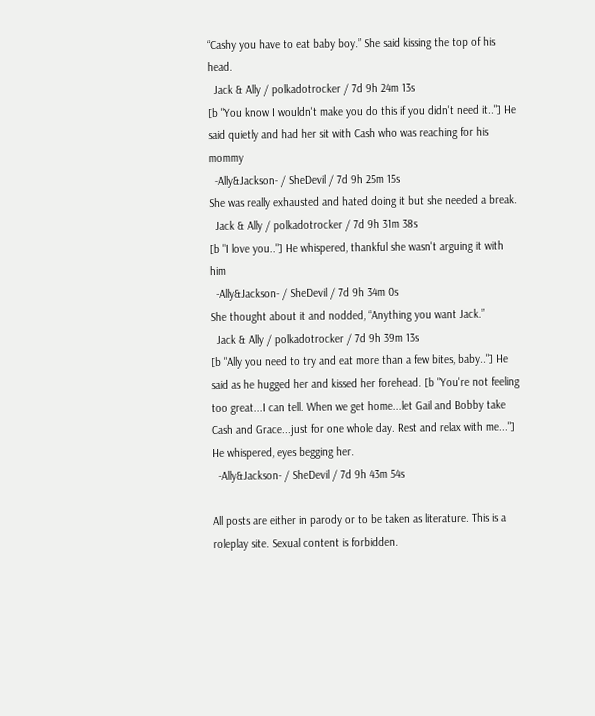“Cashy you have to eat baby boy.” She said kissing the top of his head.
  Jack & Ally / polkadotrocker / 7d 9h 24m 13s
[b "You know I wouldn't make you do this if you didn't need it.."] He said quietly and had her sit with Cash who was reaching for his mommy
  -Ally&Jackson- / SheDevil / 7d 9h 25m 15s
She was really exhausted and hated doing it but she needed a break.
  Jack & Ally / polkadotrocker / 7d 9h 31m 38s
[b "I love you.."] He whispered, thankful she wasn't arguing it with him
  -Ally&Jackson- / SheDevil / 7d 9h 34m 0s
She thought about it and nodded, “Anything you want Jack.”
  Jack & Ally / polkadotrocker / 7d 9h 39m 13s
[b "Ally you need to try and eat more than a few bites, baby.."] He said as he hugged her and kissed her forehead. [b "You're not feeling too great...I can tell. When we get home...let Gail and Bobby take Cash and Grace...just for one whole day. Rest and relax with me..."] He whispered, eyes begging her.
  -Ally&Jackson- / SheDevil / 7d 9h 43m 54s

All posts are either in parody or to be taken as literature. This is a roleplay site. Sexual content is forbidden.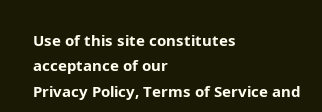Use of this site constitutes acceptance of our
Privacy Policy, Terms of Service and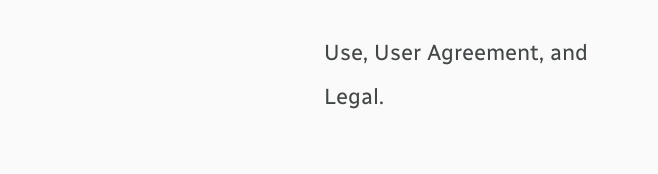Use, User Agreement, and Legal.